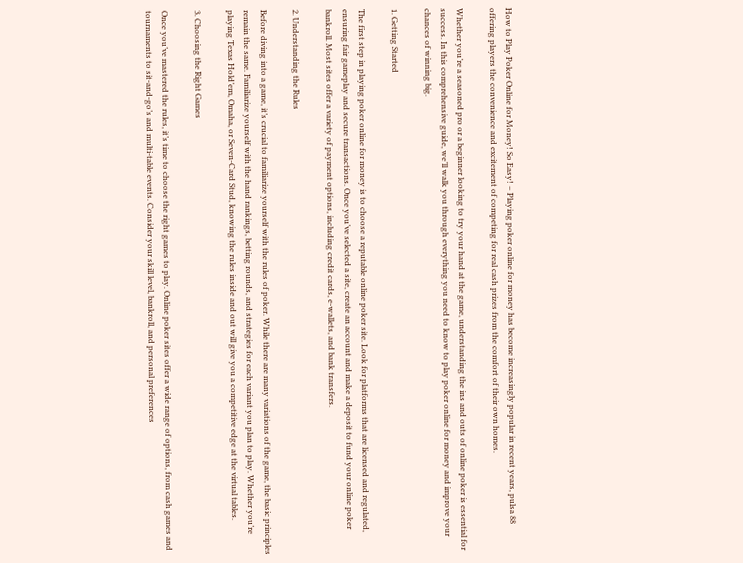How to Play Poker Online for Money! So Easy! – Playing poker online for money has become increasingly popular in recent years, pulsa 88 offering players the convenience and excitement of competing for real cash prizes from the comfort of their own homes.

Whether you’re a seasoned pro or a beginner looking to try your hand at the game, understanding the ins and outs of online poker is essential for success. In this comprehensive guide, we’ll walk you through everything you need to know to play poker online for money and improve your chances of winning big.

1. Getting Started

The first step in playing poker online for money is to choose a reputable online poker site. Look for platforms that are licensed and regulated, ensuring fair gameplay and secure transactions. Once you’ve selected a site, create an account and make a deposit to fund your online poker bankroll. Most sites offer a variety of payment options, including credit cards, e-wallets, and bank transfers.

2. Understanding the Rules

Before diving into a game, it’s crucial to familiarize yourself with the rules of poker. While there are many variations of the game, the basic principles remain the same. Familiarize yourself with the hand rankings, betting rounds, and strategies for each variant you plan to play. Whether you’re playing Texas Hold’em, Omaha, or Seven-Card Stud, knowing the rules inside and out will give you a competitive edge at the virtual tables.

3. Choosing the Right Games

Once you’ve mastered the rules, it’s time to choose the right games to play. Online poker sites offer a wide range of options, from cash games and tournaments to sit-and-go’s and multi-table events. Consider your skill level, bankroll, and personal preferences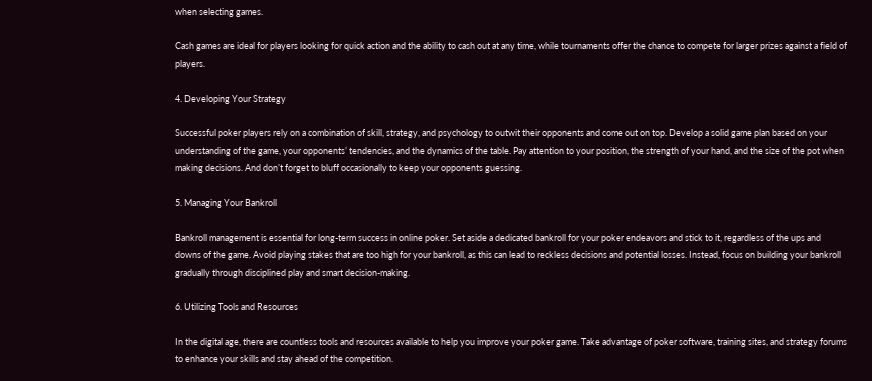when selecting games.

Cash games are ideal for players looking for quick action and the ability to cash out at any time, while tournaments offer the chance to compete for larger prizes against a field of players.

4. Developing Your Strategy

Successful poker players rely on a combination of skill, strategy, and psychology to outwit their opponents and come out on top. Develop a solid game plan based on your understanding of the game, your opponents’ tendencies, and the dynamics of the table. Pay attention to your position, the strength of your hand, and the size of the pot when making decisions. And don’t forget to bluff occasionally to keep your opponents guessing.

5. Managing Your Bankroll

Bankroll management is essential for long-term success in online poker. Set aside a dedicated bankroll for your poker endeavors and stick to it, regardless of the ups and downs of the game. Avoid playing stakes that are too high for your bankroll, as this can lead to reckless decisions and potential losses. Instead, focus on building your bankroll gradually through disciplined play and smart decision-making.

6. Utilizing Tools and Resources

In the digital age, there are countless tools and resources available to help you improve your poker game. Take advantage of poker software, training sites, and strategy forums to enhance your skills and stay ahead of the competition.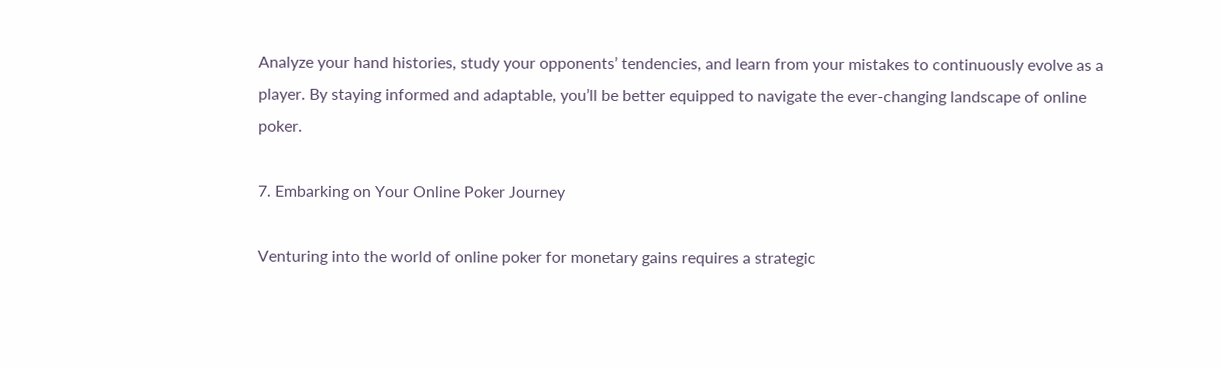Analyze your hand histories, study your opponents’ tendencies, and learn from your mistakes to continuously evolve as a player. By staying informed and adaptable, you’ll be better equipped to navigate the ever-changing landscape of online poker.

7. Embarking on Your Online Poker Journey

Venturing into the world of online poker for monetary gains requires a strategic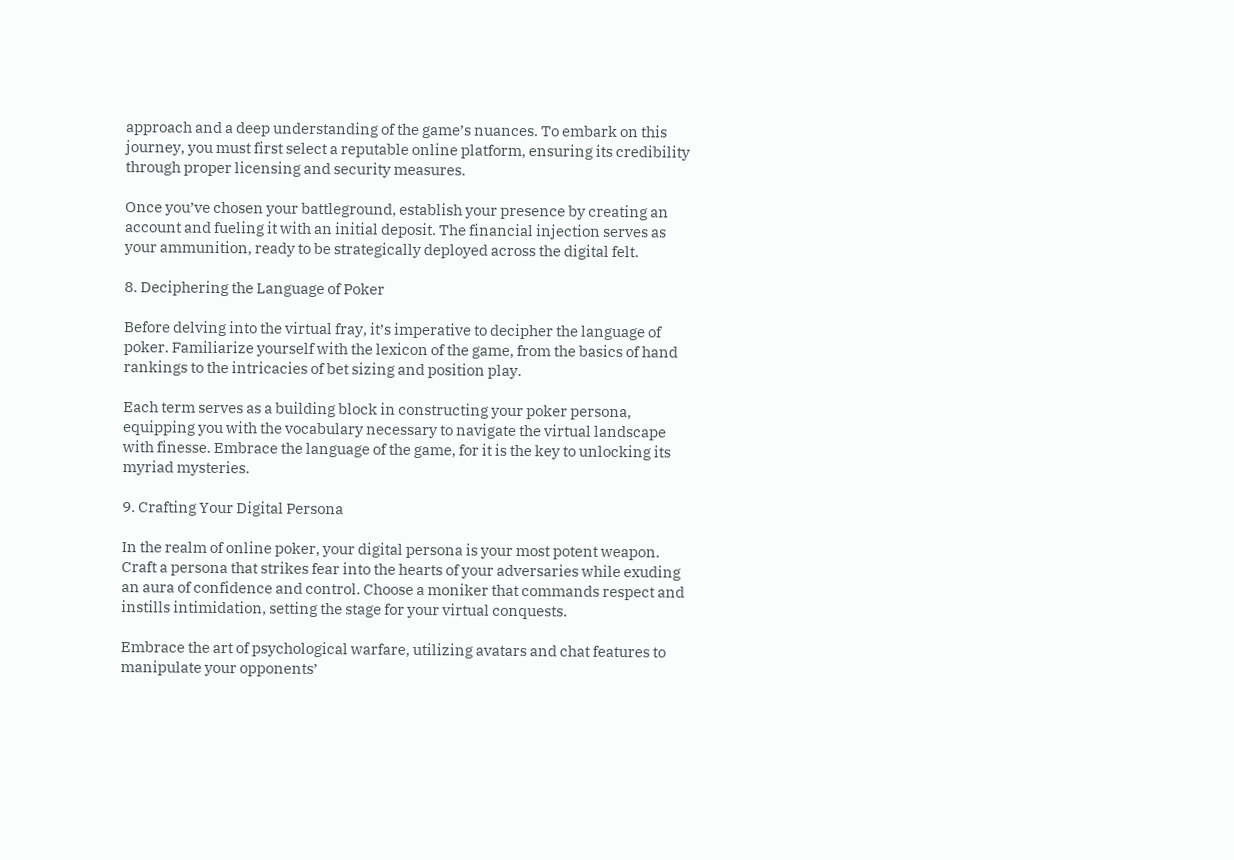approach and a deep understanding of the game’s nuances. To embark on this journey, you must first select a reputable online platform, ensuring its credibility through proper licensing and security measures.

Once you’ve chosen your battleground, establish your presence by creating an account and fueling it with an initial deposit. The financial injection serves as your ammunition, ready to be strategically deployed across the digital felt.

8. Deciphering the Language of Poker

Before delving into the virtual fray, it’s imperative to decipher the language of poker. Familiarize yourself with the lexicon of the game, from the basics of hand rankings to the intricacies of bet sizing and position play.

Each term serves as a building block in constructing your poker persona, equipping you with the vocabulary necessary to navigate the virtual landscape with finesse. Embrace the language of the game, for it is the key to unlocking its myriad mysteries.

9. Crafting Your Digital Persona

In the realm of online poker, your digital persona is your most potent weapon. Craft a persona that strikes fear into the hearts of your adversaries while exuding an aura of confidence and control. Choose a moniker that commands respect and instills intimidation, setting the stage for your virtual conquests.

Embrace the art of psychological warfare, utilizing avatars and chat features to manipulate your opponents’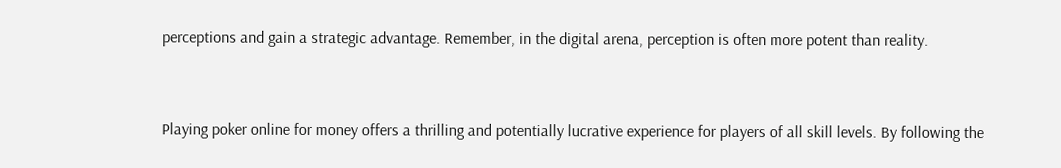perceptions and gain a strategic advantage. Remember, in the digital arena, perception is often more potent than reality.


Playing poker online for money offers a thrilling and potentially lucrative experience for players of all skill levels. By following the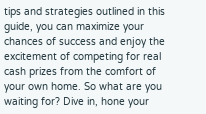tips and strategies outlined in this guide, you can maximize your chances of success and enjoy the excitement of competing for real cash prizes from the comfort of your own home. So what are you waiting for? Dive in, hone your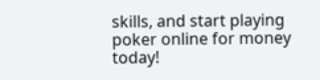skills, and start playing poker online for money today!